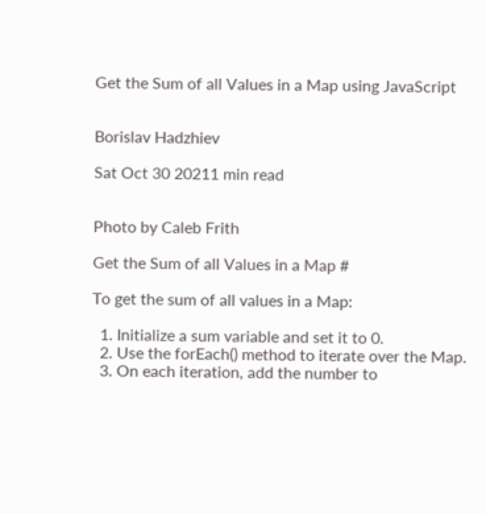Get the Sum of all Values in a Map using JavaScript


Borislav Hadzhiev

Sat Oct 30 20211 min read


Photo by Caleb Frith

Get the Sum of all Values in a Map #

To get the sum of all values in a Map:

  1. Initialize a sum variable and set it to 0.
  2. Use the forEach() method to iterate over the Map.
  3. On each iteration, add the number to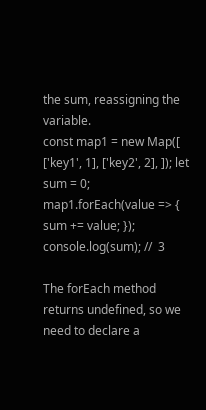the sum, reassigning the variable.
const map1 = new Map([ ['key1', 1], ['key2', 2], ]); let sum = 0; map1.forEach(value => { sum += value; }); console.log(sum); //  3

The forEach method returns undefined, so we need to declare a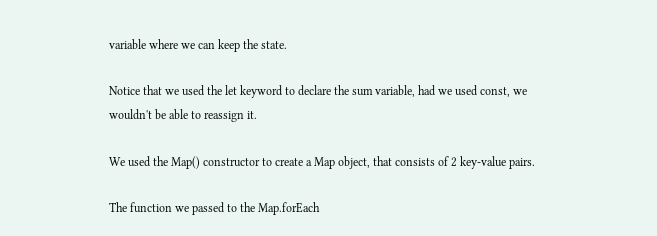variable where we can keep the state.

Notice that we used the let keyword to declare the sum variable, had we used const, we wouldn't be able to reassign it.

We used the Map() constructor to create a Map object, that consists of 2 key-value pairs.

The function we passed to the Map.forEach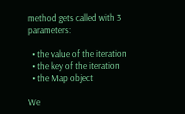method gets called with 3 parameters:

  • the value of the iteration
  • the key of the iteration
  • the Map object

We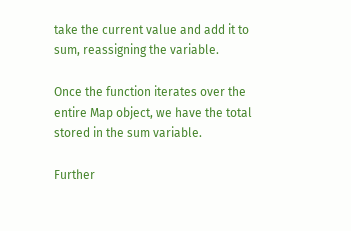take the current value and add it to sum, reassigning the variable.

Once the function iterates over the entire Map object, we have the total stored in the sum variable.

Further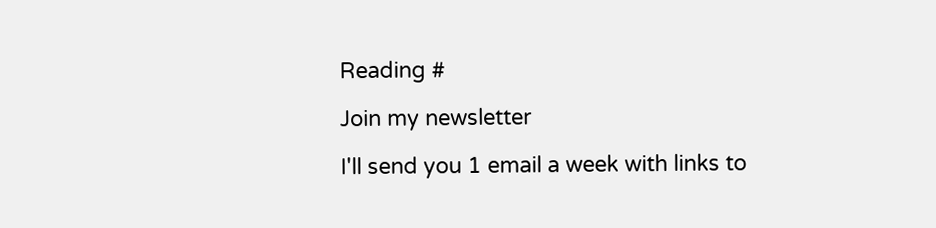Reading #

Join my newsletter

I'll send you 1 email a week with links to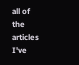all of the articles I've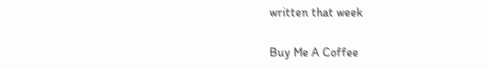written that week

Buy Me A Coffee